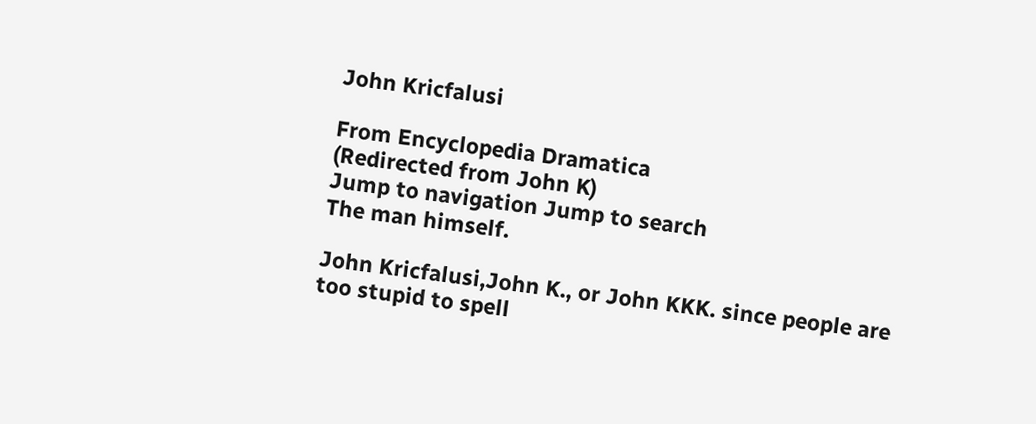John Kricfalusi

From Encyclopedia Dramatica
(Redirected from John K)
Jump to navigation Jump to search
The man himself.

John Kricfalusi,John K., or John KKK. since people are too stupid to spell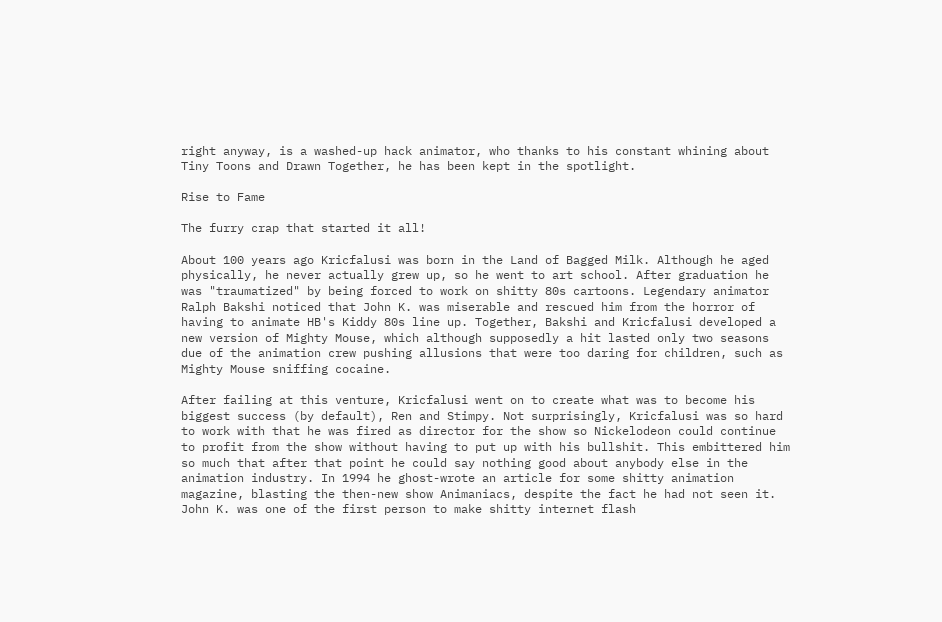right anyway, is a washed-up hack animator, who thanks to his constant whining about Tiny Toons and Drawn Together, he has been kept in the spotlight.

Rise to Fame

The furry crap that started it all!

About 100 years ago Kricfalusi was born in the Land of Bagged Milk. Although he aged physically, he never actually grew up, so he went to art school. After graduation he was "traumatized" by being forced to work on shitty 80s cartoons. Legendary animator Ralph Bakshi noticed that John K. was miserable and rescued him from the horror of having to animate HB's Kiddy 80s line up. Together, Bakshi and Kricfalusi developed a new version of Mighty Mouse, which although supposedly a hit lasted only two seasons due of the animation crew pushing allusions that were too daring for children, such as Mighty Mouse sniffing cocaine.

After failing at this venture, Kricfalusi went on to create what was to become his biggest success (by default), Ren and Stimpy. Not surprisingly, Kricfalusi was so hard to work with that he was fired as director for the show so Nickelodeon could continue to profit from the show without having to put up with his bullshit. This embittered him so much that after that point he could say nothing good about anybody else in the animation industry. In 1994 he ghost-wrote an article for some shitty animation magazine, blasting the then-new show Animaniacs, despite the fact he had not seen it. John K. was one of the first person to make shitty internet flash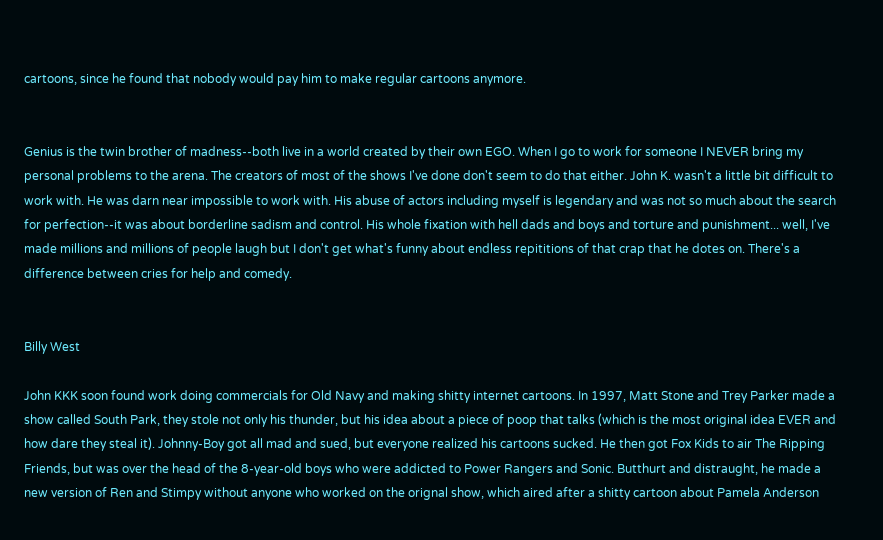cartoons, since he found that nobody would pay him to make regular cartoons anymore.


Genius is the twin brother of madness--both live in a world created by their own EGO. When I go to work for someone I NEVER bring my personal problems to the arena. The creators of most of the shows I've done don't seem to do that either. John K. wasn't a little bit difficult to work with. He was darn near impossible to work with. His abuse of actors including myself is legendary and was not so much about the search for perfection--it was about borderline sadism and control. His whole fixation with hell dads and boys and torture and punishment... well, I've made millions and millions of people laugh but I don't get what's funny about endless repititions of that crap that he dotes on. There's a difference between cries for help and comedy.


Billy West

John KKK soon found work doing commercials for Old Navy and making shitty internet cartoons. In 1997, Matt Stone and Trey Parker made a show called South Park, they stole not only his thunder, but his idea about a piece of poop that talks (which is the most original idea EVER and how dare they steal it). Johnny-Boy got all mad and sued, but everyone realized his cartoons sucked. He then got Fox Kids to air The Ripping Friends, but was over the head of the 8-year-old boys who were addicted to Power Rangers and Sonic. Butthurt and distraught, he made a new version of Ren and Stimpy without anyone who worked on the orignal show, which aired after a shitty cartoon about Pamela Anderson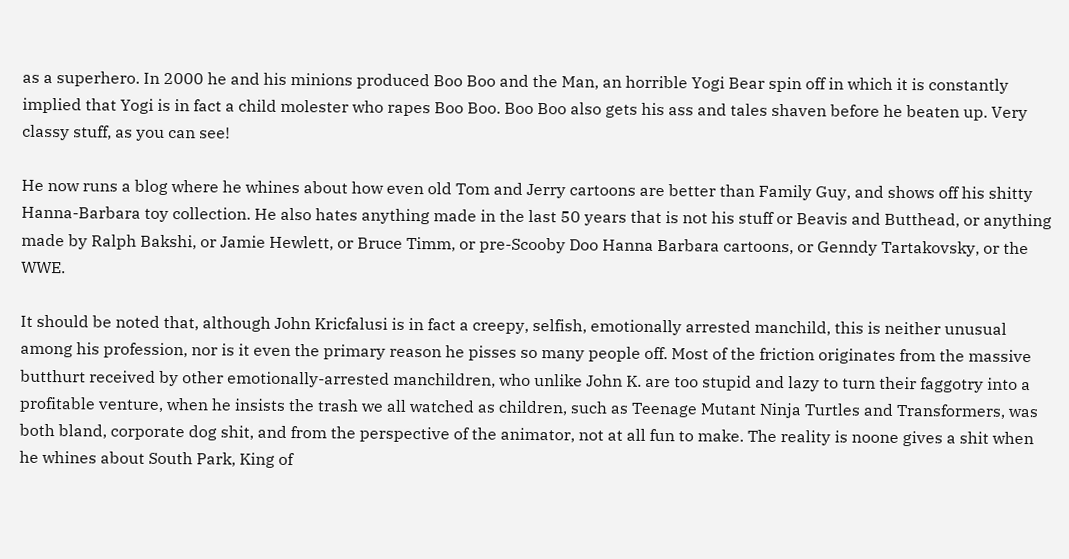as a superhero. In 2000 he and his minions produced Boo Boo and the Man, an horrible Yogi Bear spin off in which it is constantly implied that Yogi is in fact a child molester who rapes Boo Boo. Boo Boo also gets his ass and tales shaven before he beaten up. Very classy stuff, as you can see!

He now runs a blog where he whines about how even old Tom and Jerry cartoons are better than Family Guy, and shows off his shitty Hanna-Barbara toy collection. He also hates anything made in the last 50 years that is not his stuff or Beavis and Butthead, or anything made by Ralph Bakshi, or Jamie Hewlett, or Bruce Timm, or pre-Scooby Doo Hanna Barbara cartoons, or Genndy Tartakovsky, or the WWE.

It should be noted that, although John Kricfalusi is in fact a creepy, selfish, emotionally arrested manchild, this is neither unusual among his profession, nor is it even the primary reason he pisses so many people off. Most of the friction originates from the massive butthurt received by other emotionally-arrested manchildren, who unlike John K. are too stupid and lazy to turn their faggotry into a profitable venture, when he insists the trash we all watched as children, such as Teenage Mutant Ninja Turtles and Transformers, was both bland, corporate dog shit, and from the perspective of the animator, not at all fun to make. The reality is noone gives a shit when he whines about South Park, King of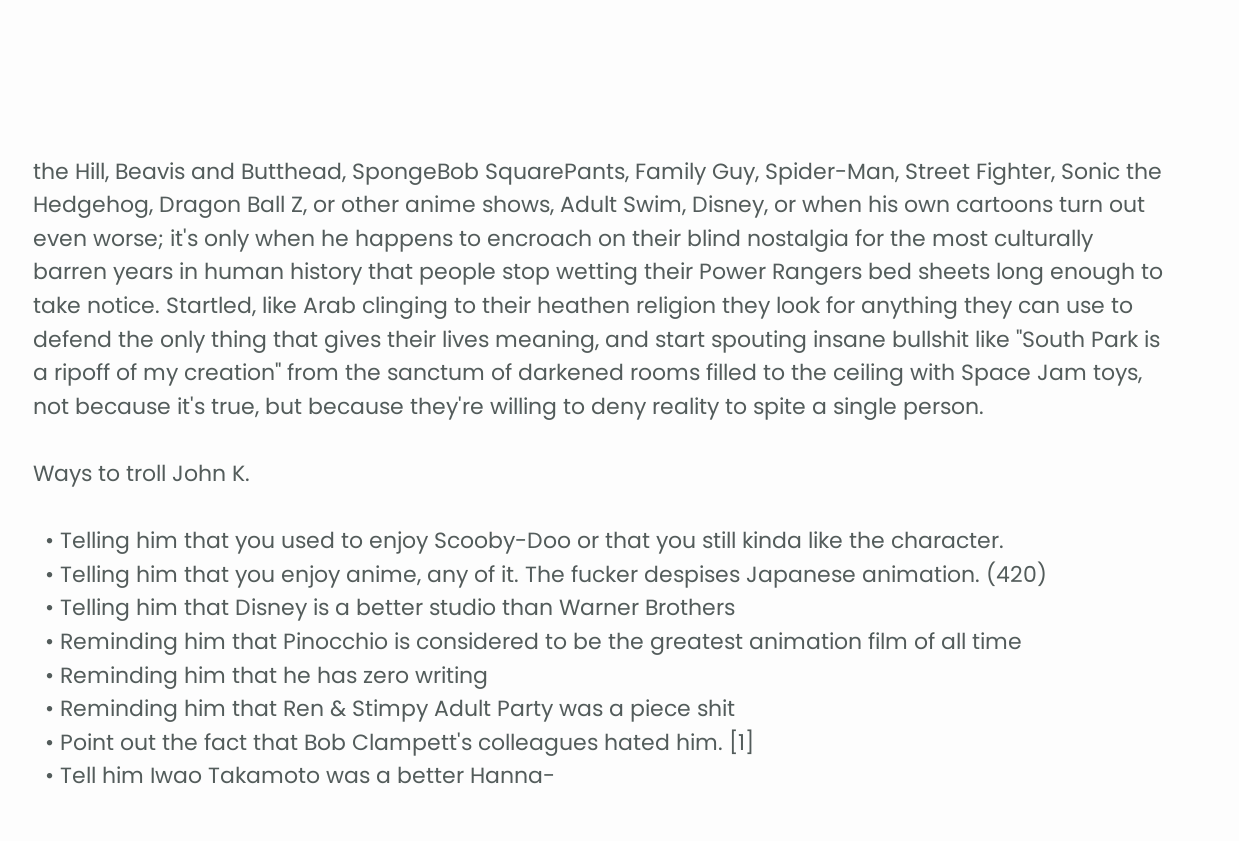the Hill, Beavis and Butthead, SpongeBob SquarePants, Family Guy, Spider-Man, Street Fighter, Sonic the Hedgehog, Dragon Ball Z, or other anime shows, Adult Swim, Disney, or when his own cartoons turn out even worse; it's only when he happens to encroach on their blind nostalgia for the most culturally barren years in human history that people stop wetting their Power Rangers bed sheets long enough to take notice. Startled, like Arab clinging to their heathen religion they look for anything they can use to defend the only thing that gives their lives meaning, and start spouting insane bullshit like "South Park is a ripoff of my creation" from the sanctum of darkened rooms filled to the ceiling with Space Jam toys, not because it's true, but because they're willing to deny reality to spite a single person.

Ways to troll John K.

  • Telling him that you used to enjoy Scooby-Doo or that you still kinda like the character.
  • Telling him that you enjoy anime, any of it. The fucker despises Japanese animation. (420)
  • Telling him that Disney is a better studio than Warner Brothers
  • Reminding him that Pinocchio is considered to be the greatest animation film of all time
  • Reminding him that he has zero writing
  • Reminding him that Ren & Stimpy Adult Party was a piece shit
  • Point out the fact that Bob Clampett's colleagues hated him. [1]
  • Tell him Iwao Takamoto was a better Hanna-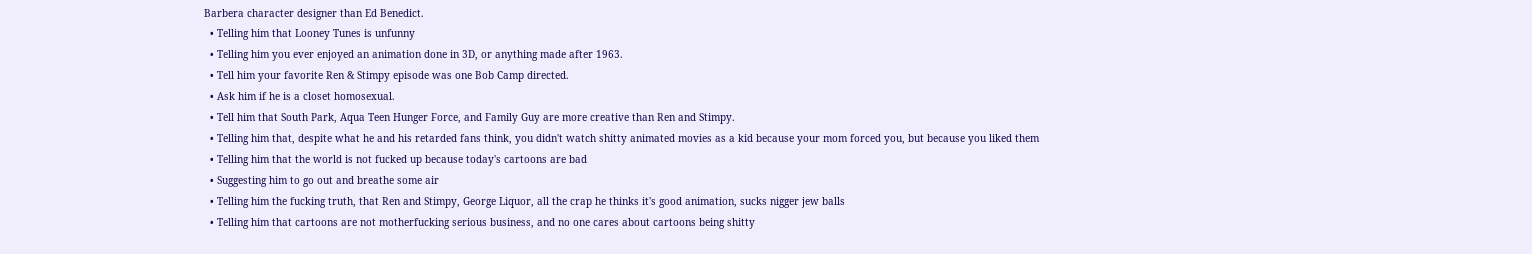Barbera character designer than Ed Benedict.
  • Telling him that Looney Tunes is unfunny
  • Telling him you ever enjoyed an animation done in 3D, or anything made after 1963.
  • Tell him your favorite Ren & Stimpy episode was one Bob Camp directed.
  • Ask him if he is a closet homosexual.
  • Tell him that South Park, Aqua Teen Hunger Force, and Family Guy are more creative than Ren and Stimpy.
  • Telling him that, despite what he and his retarded fans think, you didn't watch shitty animated movies as a kid because your mom forced you, but because you liked them
  • Telling him that the world is not fucked up because today's cartoons are bad
  • Suggesting him to go out and breathe some air
  • Telling him the fucking truth, that Ren and Stimpy, George Liquor, all the crap he thinks it's good animation, sucks nigger jew balls
  • Telling him that cartoons are not motherfucking serious business, and no one cares about cartoons being shitty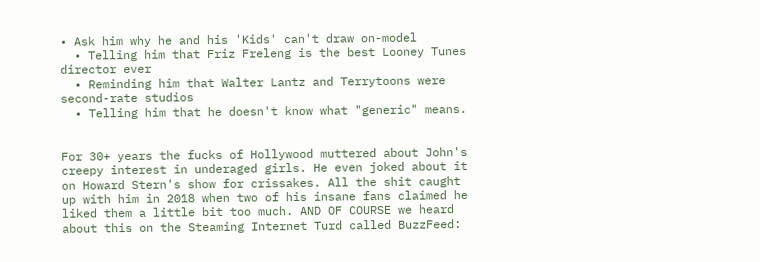• Ask him why he and his 'Kids' can't draw on-model
  • Telling him that Friz Freleng is the best Looney Tunes director ever
  • Reminding him that Walter Lantz and Terrytoons were second-rate studios
  • Telling him that he doesn't know what "generic" means.


For 30+ years the fucks of Hollywood muttered about John's creepy interest in underaged girls. He even joked about it on Howard Stern's show for crissakes. All the shit caught up with him in 2018 when two of his insane fans claimed he liked them a little bit too much. AND OF COURSE we heard about this on the Steaming Internet Turd called BuzzFeed: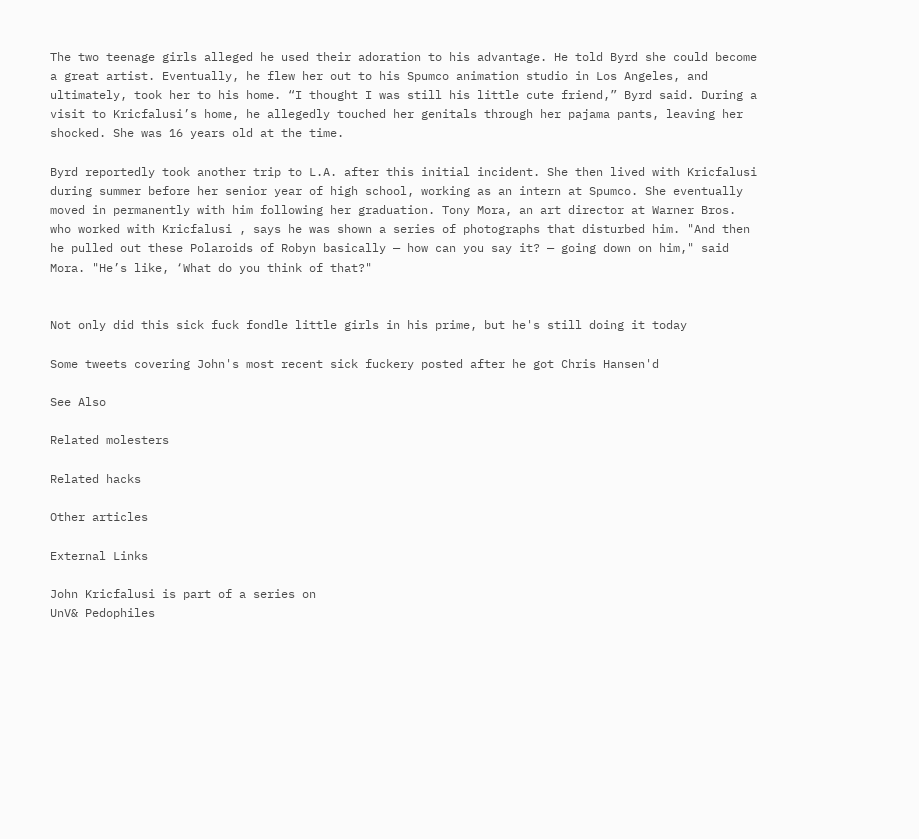The two teenage girls alleged he used their adoration to his advantage. He told Byrd she could become a great artist. Eventually, he flew her out to his Spumco animation studio in Los Angeles, and ultimately, took her to his home. “I thought I was still his little cute friend,” Byrd said. During a visit to Kricfalusi’s home, he allegedly touched her genitals through her pajama pants, leaving her shocked. She was 16 years old at the time.

Byrd reportedly took another trip to L.A. after this initial incident. She then lived with Kricfalusi during summer before her senior year of high school, working as an intern at Spumco. She eventually moved in permanently with him following her graduation. Tony Mora, an art director at Warner Bros. who worked with Kricfalusi , says he was shown a series of photographs that disturbed him. "And then he pulled out these Polaroids of Robyn basically — how can you say it? — going down on him," said Mora. "He’s like, ‘What do you think of that?"


Not only did this sick fuck fondle little girls in his prime, but he's still doing it today

Some tweets covering John's most recent sick fuckery posted after he got Chris Hansen'd

See Also

Related molesters

Related hacks

Other articles

External Links

John Kricfalusi is part of a series on
UnV& Pedophiles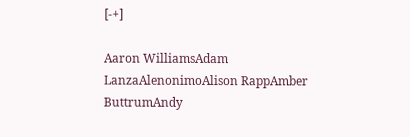[-+]

Aaron WilliamsAdam LanzaAlenonimoAlison RappAmber ButtrumAndy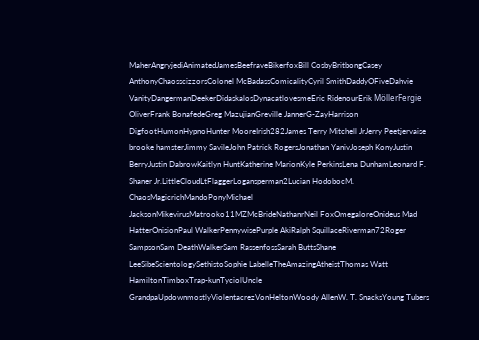MaherAngryjediAnimatedJamesBeefraveBikerfoxBill CosbyBritbongCasey AnthonyChaosscizzorsColonel McBadassComicalityCyril SmithDaddyOFiveDahvie VanityDangermanDeekerDidaskalosDynacatlovesmeEric RidenourErik MöllerFergie OliverFrank BonafedeGreg MazujianGreville JannerG-ZayHarrison DigfootHumonHypnoHunter MooreIrish282James Terry Mitchell JrJerry Peetjervaise brooke hamsterJimmy SavileJohn Patrick RogersJonathan YanivJoseph KonyJustin BerryJustin DabrowKaitlyn HuntKatherine MarionKyle PerkinsLena DunhamLeonard F. Shaner Jr.LittleCloudLtFlaggerLogansperman2Lucian HodobocM. ChaosMagicrichMandoPonyMichael JacksonMikevirusMatrooko11MZMcBrideNathanrNeil FoxOmegaloreOnideus Mad HatterOnisionPaul WalkerPennywisePurple AkiRalph SquillaceRiverman72Roger SampsonSam DeathWalkerSam RassenfossSarah ButtsShane LeeSibeScientologySethistoSophie LabelleTheAmazingAtheistThomas Watt HamiltonTimboxTrap-kunTyciolUncle GrandpaUpdownmostlyViolentacrezVonHeltonWoody AllenW. T. SnacksYoung Tubers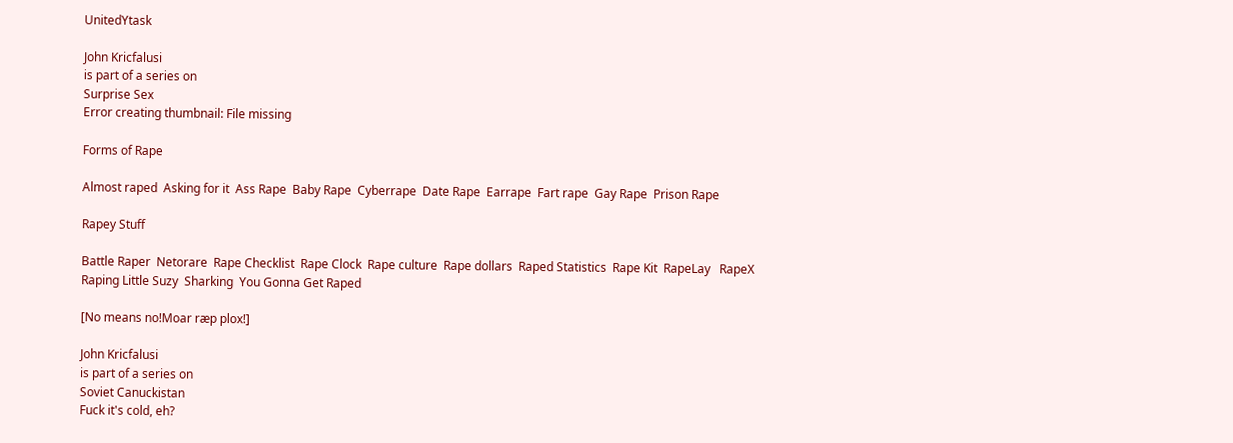UnitedYtask

John Kricfalusi
is part of a series on
Surprise Sex
Error creating thumbnail: File missing

Forms of Rape

Almost raped  Asking for it  Ass Rape  Baby Rape  Cyberrape  Date Rape  Earrape  Fart rape  Gay Rape  Prison Rape

Rapey Stuff

Battle Raper  Netorare  Rape Checklist  Rape Clock  Rape culture  Rape dollars  Raped Statistics  Rape Kit  RapeLay   RapeX  Raping Little Suzy  Sharking  You Gonna Get Raped

[No means no!Moar ræp plox!]

John Kricfalusi
is part of a series on
Soviet Canuckistan
Fuck it's cold, eh?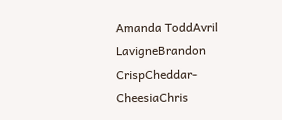Amanda ToddAvril LavigneBrandon CrispCheddar-CheesiaChris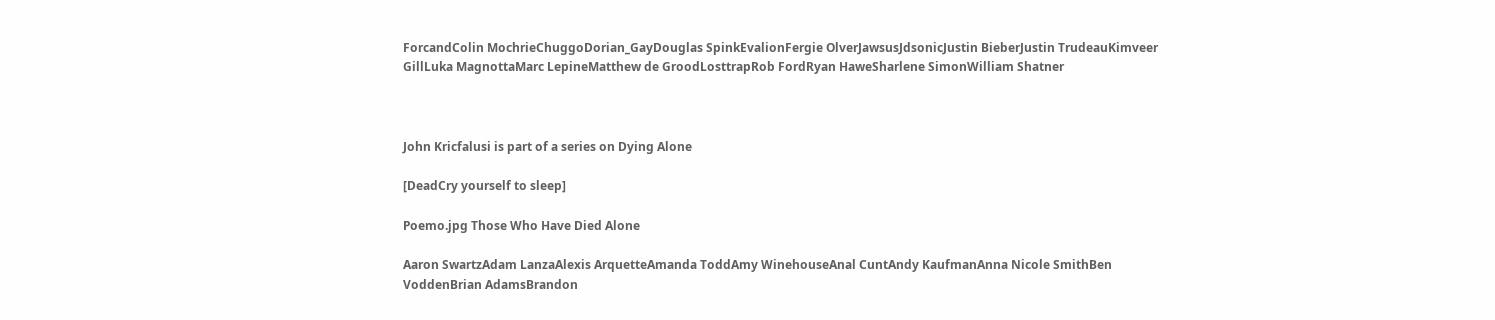ForcandColin MochrieChuggoDorian_GayDouglas SpinkEvalionFergie OlverJawsusJdsonicJustin BieberJustin TrudeauKimveer GillLuka MagnottaMarc LepineMatthew de GroodLosttrapRob FordRyan HaweSharlene SimonWilliam Shatner



John Kricfalusi is part of a series on Dying Alone

[DeadCry yourself to sleep]

Poemo.jpg Those Who Have Died Alone

Aaron SwartzAdam LanzaAlexis ArquetteAmanda ToddAmy WinehouseAnal CuntAndy KaufmanAnna Nicole SmithBen VoddenBrian AdamsBrandon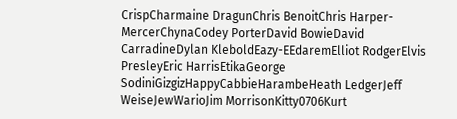CrispCharmaine DragunChris BenoitChris Harper-MercerChynaCodey PorterDavid BowieDavid CarradineDylan KleboldEazy-EEdaremElliot RodgerElvis PresleyEric HarrisEtikaGeorge SodiniGizgizHappyCabbieHarambeHeath LedgerJeff WeiseJewWarioJim MorrisonKitty0706Kurt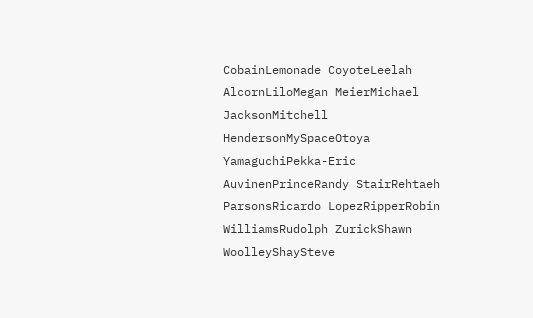CobainLemonade CoyoteLeelah AlcornLiloMegan MeierMichael JacksonMitchell HendersonMySpaceOtoya YamaguchiPekka-Eric AuvinenPrinceRandy StairRehtaeh ParsonsRicardo LopezRipperRobin WilliamsRudolph ZurickShawn WoolleyShaySteve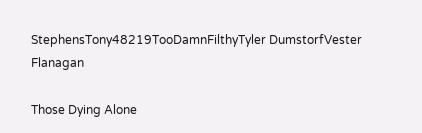StephensTony48219TooDamnFilthyTyler DumstorfVester Flanagan

Those Dying Alone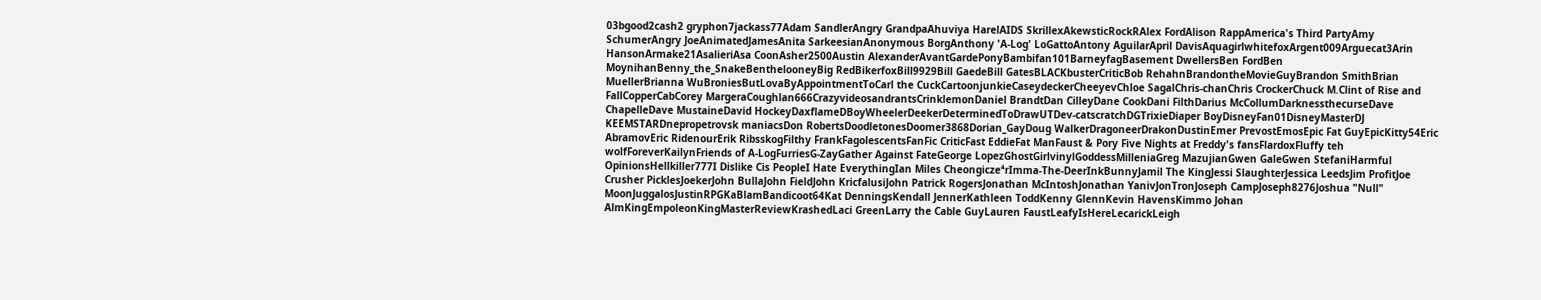03bgood2cash2 gryphon7jackass77Adam SandlerAngry GrandpaAhuviya HarelAIDS SkrillexAkewsticRockRAlex FordAlison RappAmerica's Third PartyAmy SchumerAngry JoeAnimatedJamesAnita SarkeesianAnonymous BorgAnthony 'A-Log' LoGattoAntony AguilarApril DavisAquagirlwhitefoxArgent009Arguecat3Arin HansonArmake21AsalieriAsa CoonAsher2500Austin AlexanderAvantGardePonyBambifan101BarneyfagBasement DwellersBen FordBen MoynihanBenny_the_SnakeBenthelooneyBig RedBikerfoxBill9929Bill GaedeBill GatesBLACKbusterCriticBob RehahnBrandontheMovieGuyBrandon SmithBrian MuellerBrianna WuBroniesButLovaByAppointmentToCarl the CuckCartoonjunkieCaseydeckerCheeyevChloe SagalChris-chanChris CrockerChuck M.Clint of Rise and FallCopperCabCorey MargeraCoughlan666CrazyvideosandrantsCrinklemonDaniel BrandtDan CilleyDane CookDani FilthDarius McCollumDarknessthecurseDave ChapelleDave MustaineDavid HockeyDaxflameDBoyWheelerDeekerDeterminedToDrawUTDev-catscratchDGTrixieDiaper BoyDisneyFan01DisneyMasterDJ KEEMSTARDnepropetrovsk maniacsDon RobertsDoodletonesDoomer3868Dorian_GayDoug WalkerDragoneerDrakonDustinEmer PrevostEmosEpic Fat GuyEpicKitty54Eric AbramovEric RidenourErik RibsskogFilthy FrankFagolescentsFanFic CriticFast EddieFat ManFaust & Pory Five Nights at Freddy's fansFlardoxFluffy teh wolfForeverKailynFriends of A-LogFurriesG-ZayGather Against FateGeorge LopezGhostGirlvinylGoddessMilleniaGreg MazujianGwen GaleGwen StefaniHarmful OpinionsHellkiller777I Dislike Cis PeopleI Hate EverythingIan Miles Cheongicze⁴rImma-The-DeerInkBunnyJamil The KingJessi SlaughterJessica LeedsJim ProfitJoe Crusher PicklesJoekerJohn BullaJohn FieldJohn KricfalusiJohn Patrick RogersJonathan McIntoshJonathan YanivJonTronJoseph CampJoseph8276Joshua "Null" MoonJuggalosJustinRPGKaBlamBandicoot64Kat DenningsKendall JennerKathleen ToddKenny GlennKevin HavensKimmo Johan AlmKingEmpoleonKingMasterReviewKrashedLaci GreenLarry the Cable GuyLauren FaustLeafyIsHereLecarickLeigh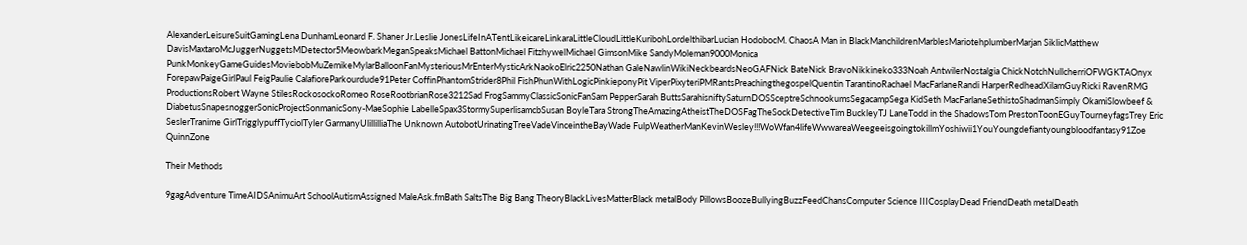AlexanderLeisureSuitGamingLena DunhamLeonard F. Shaner Jr.Leslie JonesLifeInATentLikeicareLinkaraLittleCloudLittleKuribohLordelthibarLucian HodobocM. ChaosA Man in BlackManchildrenMarblesMariotehplumberMarjan SiklicMatthew DavisMaxtaroMcJuggerNuggetsMDetector5MeowbarkMeganSpeaksMichael BattonMichael FitzhywelMichael GimsonMike SandyMoleman9000Monica PunkMonkeyGameGuidesMoviebobMuZemikeMylarBalloonFanMysteriousMrEnterMysticArkNaokoElric2250Nathan GaleNawlinWikiNeckbeardsNeoGAFNick BateNick BravoNikkineko333Noah AntwilerNostalgia ChickNotchNullcherriOFWGKTAOnyx ForepawPaigeGirlPaul FeigPaulie CalafioreParkourdude91Peter CoffinPhantomStrider8Phil FishPhunWithLogicPinkieponyPit ViperPixyteriPMRantsPreachingthegospelQuentin TarantinoRachael MacFarlaneRandi HarperRedheadXilamGuyRicki RavenRMG ProductionsRobert Wayne StilesRockosockoRomeo RoseRootbrianRose3212Sad FrogSammyClassicSonicFanSam PepperSarah ButtsSarahisniftySaturnDOSSceptreSchnookumsSegacampSega KidSeth MacFarlaneSethistoShadmanSimply OkamiSlowbeef & DiabetusSnapesnoggerSonicProjectSonmanicSony-MaeSophie LabelleSpax3StormySuperlisamcbSusan BoyleTara StrongTheAmazingAtheistTheDOSFagTheSockDetectiveTim BuckleyTJ LaneTodd in the ShadowsTom PrestonToonEGuyTourneyfagsTrey Eric SeslerTranime GirlTrigglypuffTyciolTyler GarmanyUlillilliaThe Unknown AutobotUrinatingTreeVadeVinceintheBayWade FulpWeatherManKevinWesley!!!WoWfan4lifeWwwareaWeegeeisgoingtokillmYoshiwii1YouYoungdefiantyoungbloodfantasy91Zoe QuinnZone

Their Methods

9gagAdventure TimeAIDSAnimuArt SchoolAutismAssigned MaleAsk.fmBath SaltsThe Big Bang TheoryBlackLivesMatterBlack metalBody PillowsBoozeBullyingBuzzFeedChansComputer Science IIICosplayDead FriendDeath metalDeath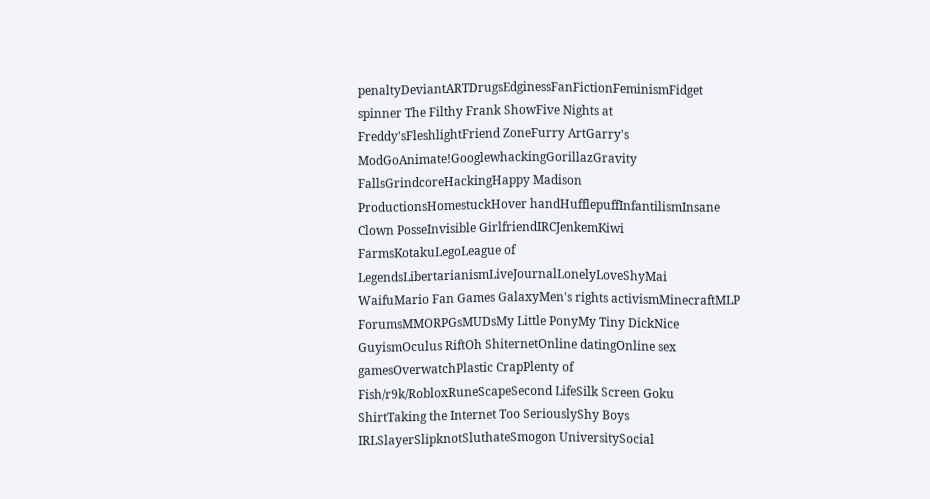penaltyDeviantARTDrugsEdginessFanFictionFeminismFidget spinner The Filthy Frank ShowFive Nights at Freddy'sFleshlightFriend ZoneFurry ArtGarry's ModGoAnimate!GooglewhackingGorillazGravity FallsGrindcoreHackingHappy Madison ProductionsHomestuckHover handHufflepuffInfantilismInsane Clown PosseInvisible GirlfriendIRCJenkemKiwi FarmsKotakuLegoLeague of LegendsLibertarianismLiveJournalLonelyLoveShyMai WaifuMario Fan Games GalaxyMen's rights activismMinecraftMLP ForumsMMORPGsMUDsMy Little PonyMy Tiny DickNice GuyismOculus RiftOh ShiternetOnline datingOnline sex gamesOverwatchPlastic CrapPlenty of Fish/r9k/RobloxRuneScapeSecond LifeSilk Screen Goku ShirtTaking the Internet Too SeriouslyShy Boys IRLSlayerSlipknotSluthateSmogon UniversitySocial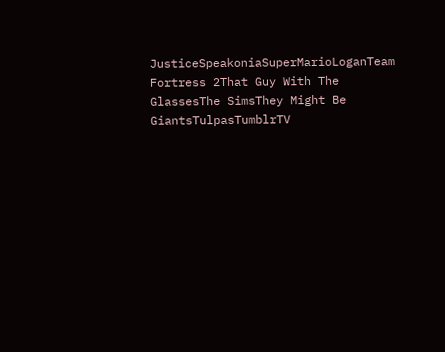JusticeSpeakoniaSuperMarioLoganTeam Fortress 2That Guy With The GlassesThe SimsThey Might Be GiantsTulpasTumblrTV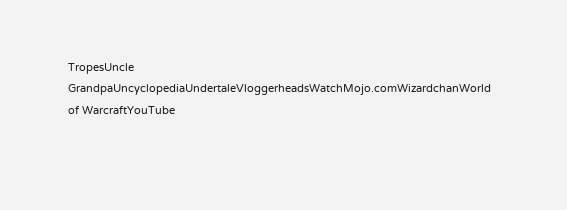TropesUncle GrandpaUncyclopediaUndertaleVloggerheadsWatchMojo.comWizardchanWorld of WarcraftYouTube